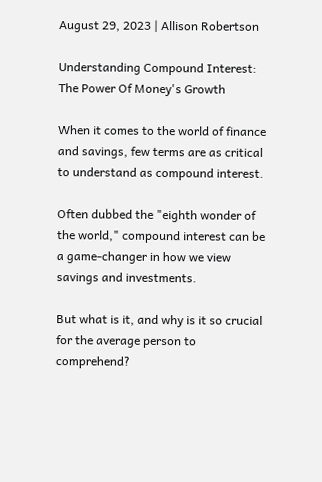August 29, 2023 | Allison Robertson

Understanding Compound Interest: The Power Of Money's Growth

When it comes to the world of finance and savings, few terms are as critical to understand as compound interest.

Often dubbed the "eighth wonder of the world," compound interest can be a game-changer in how we view savings and investments.

But what is it, and why is it so crucial for the average person to comprehend?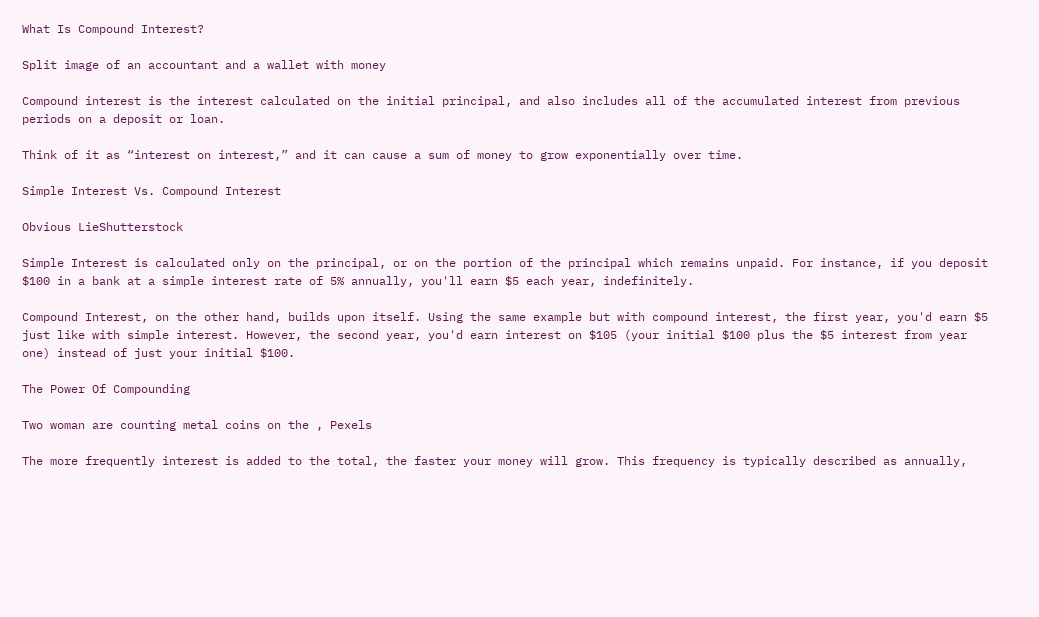What Is Compound Interest?

Split image of an accountant and a wallet with money

Compound interest is the interest calculated on the initial principal, and also includes all of the accumulated interest from previous periods on a deposit or loan.

Think of it as “interest on interest,” and it can cause a sum of money to grow exponentially over time.

Simple Interest Vs. Compound Interest

Obvious LieShutterstock

Simple Interest is calculated only on the principal, or on the portion of the principal which remains unpaid. For instance, if you deposit $100 in a bank at a simple interest rate of 5% annually, you'll earn $5 each year, indefinitely.

Compound Interest, on the other hand, builds upon itself. Using the same example but with compound interest, the first year, you'd earn $5 just like with simple interest. However, the second year, you'd earn interest on $105 (your initial $100 plus the $5 interest from year one) instead of just your initial $100.

The Power Of Compounding

Two woman are counting metal coins on the , Pexels

The more frequently interest is added to the total, the faster your money will grow. This frequency is typically described as annually,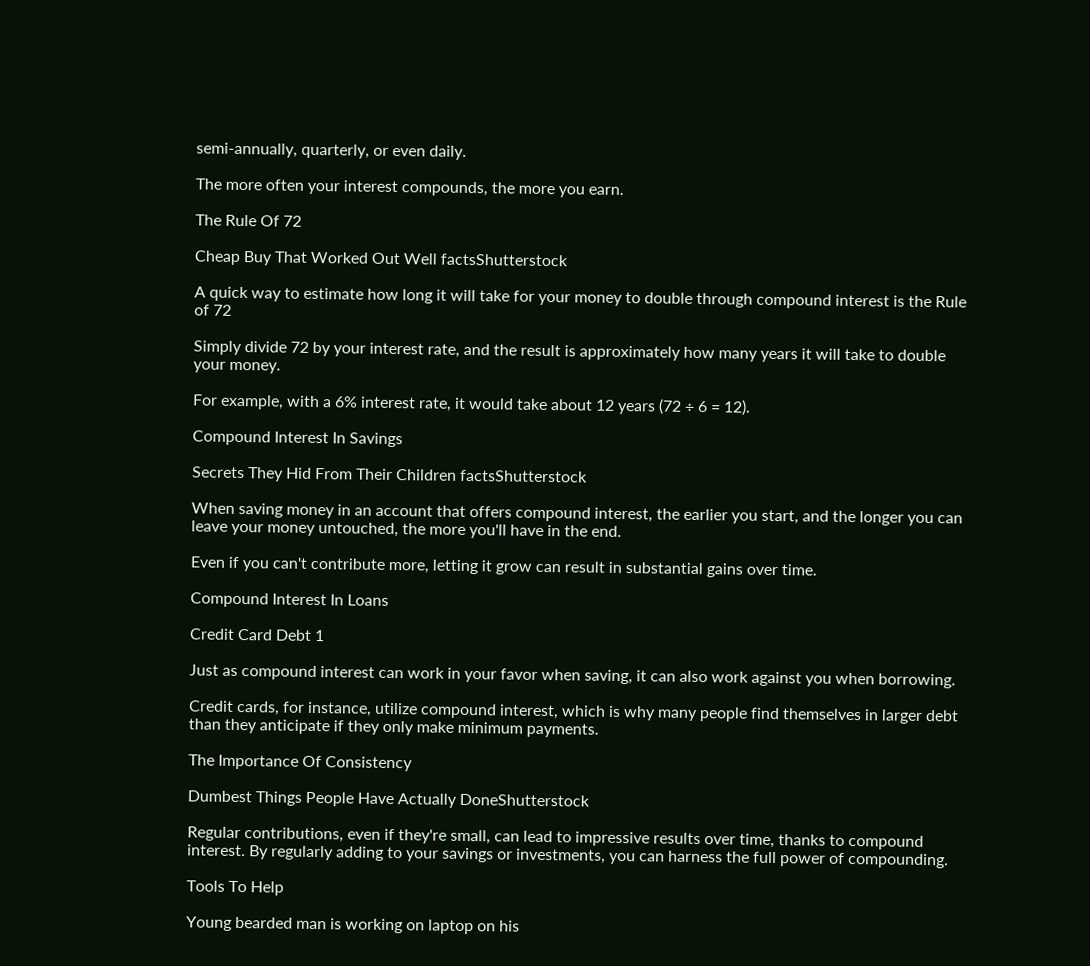semi-annually, quarterly, or even daily.

The more often your interest compounds, the more you earn.

The Rule Of 72

Cheap Buy That Worked Out Well factsShutterstock

A quick way to estimate how long it will take for your money to double through compound interest is the Rule of 72

Simply divide 72 by your interest rate, and the result is approximately how many years it will take to double your money.

For example, with a 6% interest rate, it would take about 12 years (72 ÷ 6 = 12).

Compound Interest In Savings

Secrets They Hid From Their Children factsShutterstock

When saving money in an account that offers compound interest, the earlier you start, and the longer you can leave your money untouched, the more you'll have in the end.

Even if you can't contribute more, letting it grow can result in substantial gains over time.

Compound Interest In Loans

Credit Card Debt 1

Just as compound interest can work in your favor when saving, it can also work against you when borrowing.

Credit cards, for instance, utilize compound interest, which is why many people find themselves in larger debt than they anticipate if they only make minimum payments.

The Importance Of Consistency

Dumbest Things People Have Actually DoneShutterstock

Regular contributions, even if they're small, can lead to impressive results over time, thanks to compound interest. By regularly adding to your savings or investments, you can harness the full power of compounding.

Tools To Help

Young bearded man is working on laptop on his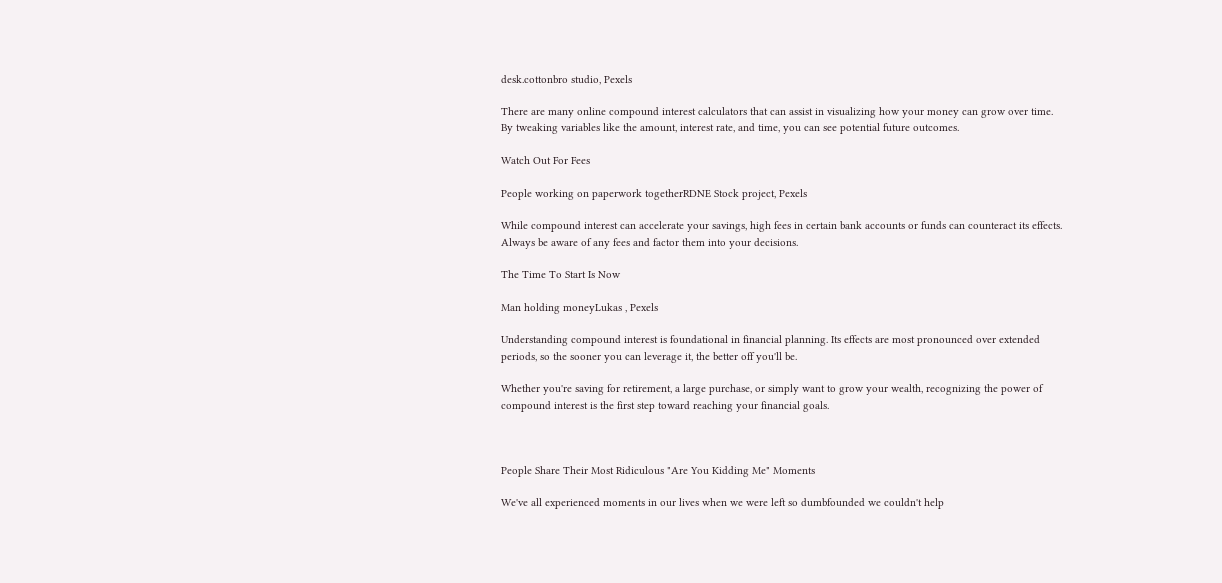desk.cottonbro studio, Pexels

There are many online compound interest calculators that can assist in visualizing how your money can grow over time. By tweaking variables like the amount, interest rate, and time, you can see potential future outcomes.

Watch Out For Fees

People working on paperwork togetherRDNE Stock project, Pexels

While compound interest can accelerate your savings, high fees in certain bank accounts or funds can counteract its effects. Always be aware of any fees and factor them into your decisions.

The Time To Start Is Now

Man holding moneyLukas , Pexels

Understanding compound interest is foundational in financial planning. Its effects are most pronounced over extended periods, so the sooner you can leverage it, the better off you'll be.

Whether you're saving for retirement, a large purchase, or simply want to grow your wealth, recognizing the power of compound interest is the first step toward reaching your financial goals.



People Share Their Most Ridiculous "Are You Kidding Me" Moments

We've all experienced moments in our lives when we were left so dumbfounded we couldn't help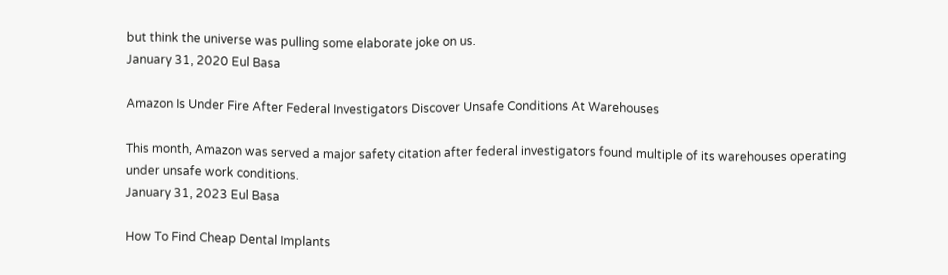but think the universe was pulling some elaborate joke on us.
January 31, 2020 Eul Basa

Amazon Is Under Fire After Federal Investigators Discover Unsafe Conditions At Warehouses

This month, Amazon was served a major safety citation after federal investigators found multiple of its warehouses operating under unsafe work conditions.
January 31, 2023 Eul Basa

How To Find Cheap Dental Implants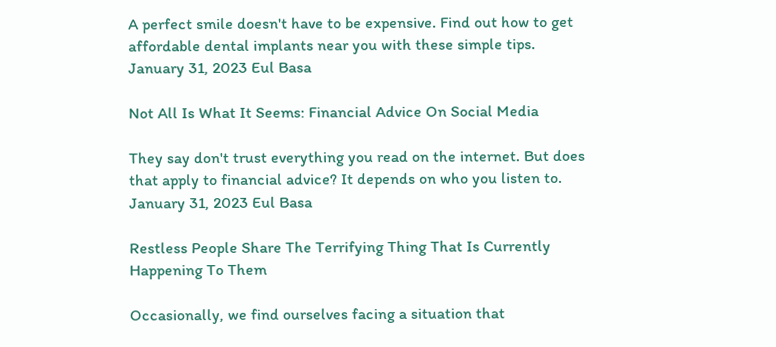A perfect smile doesn't have to be expensive. Find out how to get affordable dental implants near you with these simple tips.
January 31, 2023 Eul Basa

Not All Is What It Seems: Financial Advice On Social Media

They say don't trust everything you read on the internet. But does that apply to financial advice? It depends on who you listen to.
January 31, 2023 Eul Basa

Restless People Share The Terrifying Thing That Is Currently Happening To Them

Occasionally, we find ourselves facing a situation that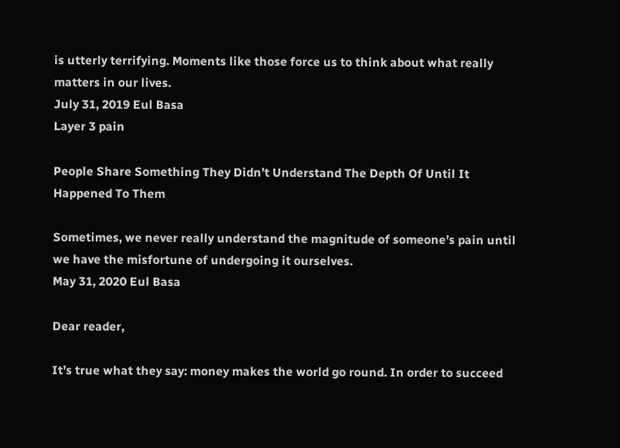is utterly terrifying. Moments like those force us to think about what really matters in our lives.
July 31, 2019 Eul Basa
Layer 3 pain

People Share Something They Didn’t Understand The Depth Of Until It Happened To Them

Sometimes, we never really understand the magnitude of someone’s pain until we have the misfortune of undergoing it ourselves.
May 31, 2020 Eul Basa

Dear reader,

It’s true what they say: money makes the world go round. In order to succeed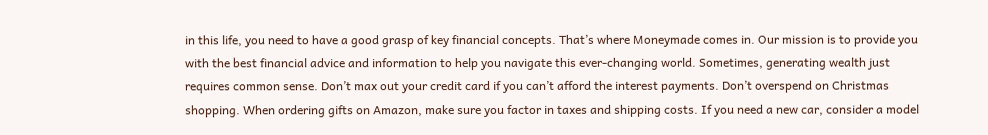in this life, you need to have a good grasp of key financial concepts. That’s where Moneymade comes in. Our mission is to provide you with the best financial advice and information to help you navigate this ever-changing world. Sometimes, generating wealth just requires common sense. Don’t max out your credit card if you can’t afford the interest payments. Don’t overspend on Christmas shopping. When ordering gifts on Amazon, make sure you factor in taxes and shipping costs. If you need a new car, consider a model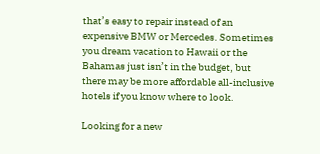that’s easy to repair instead of an expensive BMW or Mercedes. Sometimes you dream vacation to Hawaii or the Bahamas just isn’t in the budget, but there may be more affordable all-inclusive hotels if you know where to look.

Looking for a new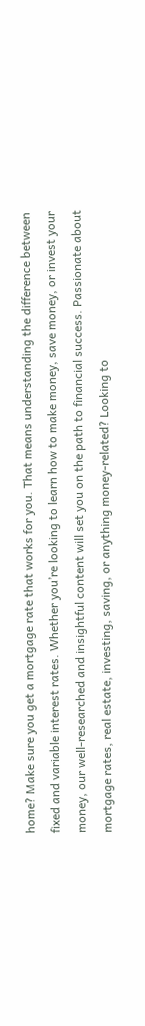home? Make sure you get a mortgage rate that works for you. That means understanding the difference between fixed and variable interest rates. Whether you’re looking to learn how to make money, save money, or invest your money, our well-researched and insightful content will set you on the path to financial success. Passionate about mortgage rates, real estate, investing, saving, or anything money-related? Looking to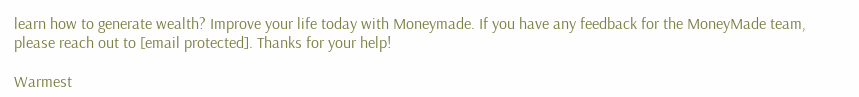learn how to generate wealth? Improve your life today with Moneymade. If you have any feedback for the MoneyMade team, please reach out to [email protected]. Thanks for your help!

Warmest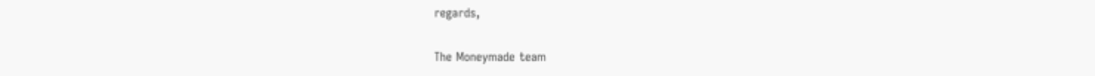regards,

The Moneymade team